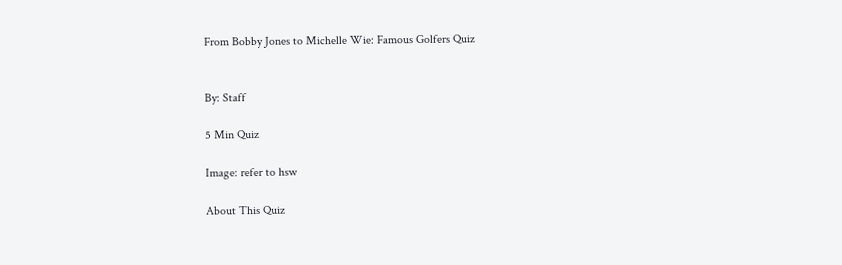From Bobby Jones to Michelle Wie: Famous Golfers Quiz


By: Staff

5 Min Quiz

Image: refer to hsw

About This Quiz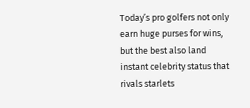Today’s pro golfers not only earn huge purses for wins, but the best also land instant celebrity status that rivals starlets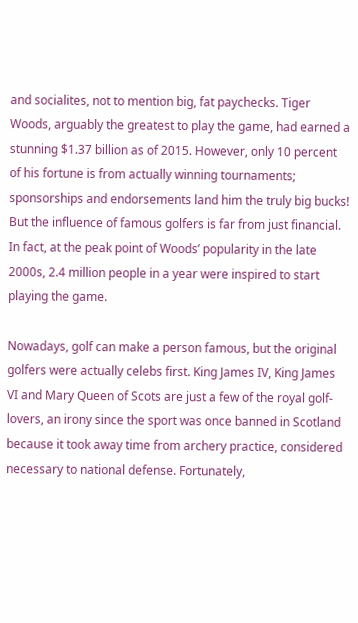and socialites, not to mention big, fat paychecks. Tiger Woods, arguably the greatest to play the game, had earned a stunning $1.37 billion as of 2015. However, only 10 percent of his fortune is from actually winning tournaments; sponsorships and endorsements land him the truly big bucks! But the influence of famous golfers is far from just financial. In fact, at the peak point of Woods’ popularity in the late 2000s, 2.4 million people in a year were inspired to start playing the game.

Nowadays, golf can make a person famous, but the original golfers were actually celebs first. King James IV, King James VI and Mary Queen of Scots are just a few of the royal golf-lovers, an irony since the sport was once banned in Scotland because it took away time from archery practice, considered necessary to national defense. Fortunately,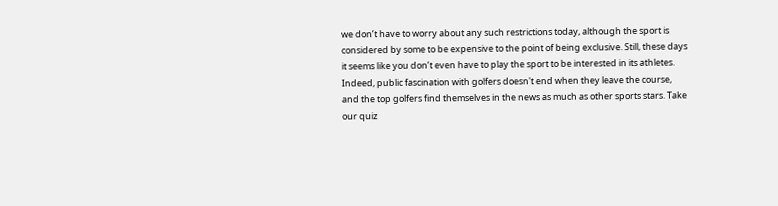we don’t have to worry about any such restrictions today, although the sport is considered by some to be expensive to the point of being exclusive. Still, these days it seems like you don’t even have to play the sport to be interested in its athletes. Indeed, public fascination with golfers doesn't end when they leave the course, and the top golfers find themselves in the news as much as other sports stars. Take our quiz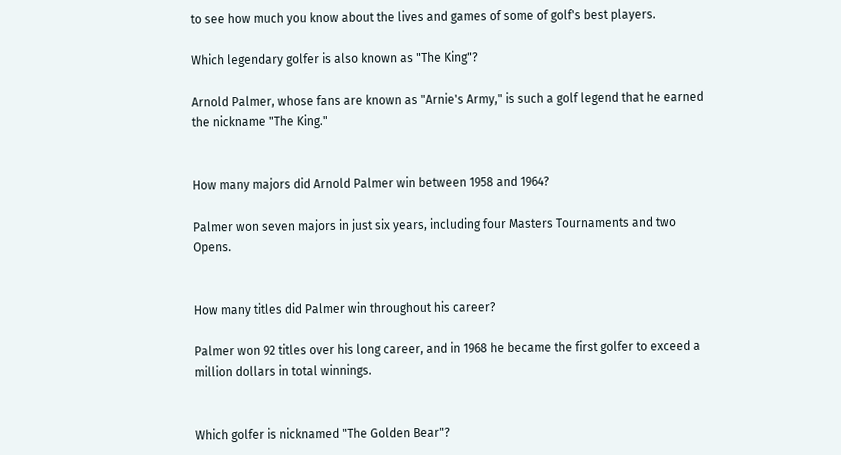to see how much you know about the lives and games of some of golf's best players.

Which legendary golfer is also known as "The King"?

Arnold Palmer, whose fans are known as "Arnie's Army," is such a golf legend that he earned the nickname "The King."


How many majors did Arnold Palmer win between 1958 and 1964?

Palmer won seven majors in just six years, including four Masters Tournaments and two Opens.


How many titles did Palmer win throughout his career?

Palmer won 92 titles over his long career, and in 1968 he became the first golfer to exceed a million dollars in total winnings.


Which golfer is nicknamed "The Golden Bear"?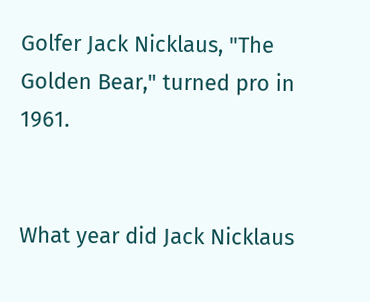Golfer Jack Nicklaus, "The Golden Bear," turned pro in 1961.


What year did Jack Nicklaus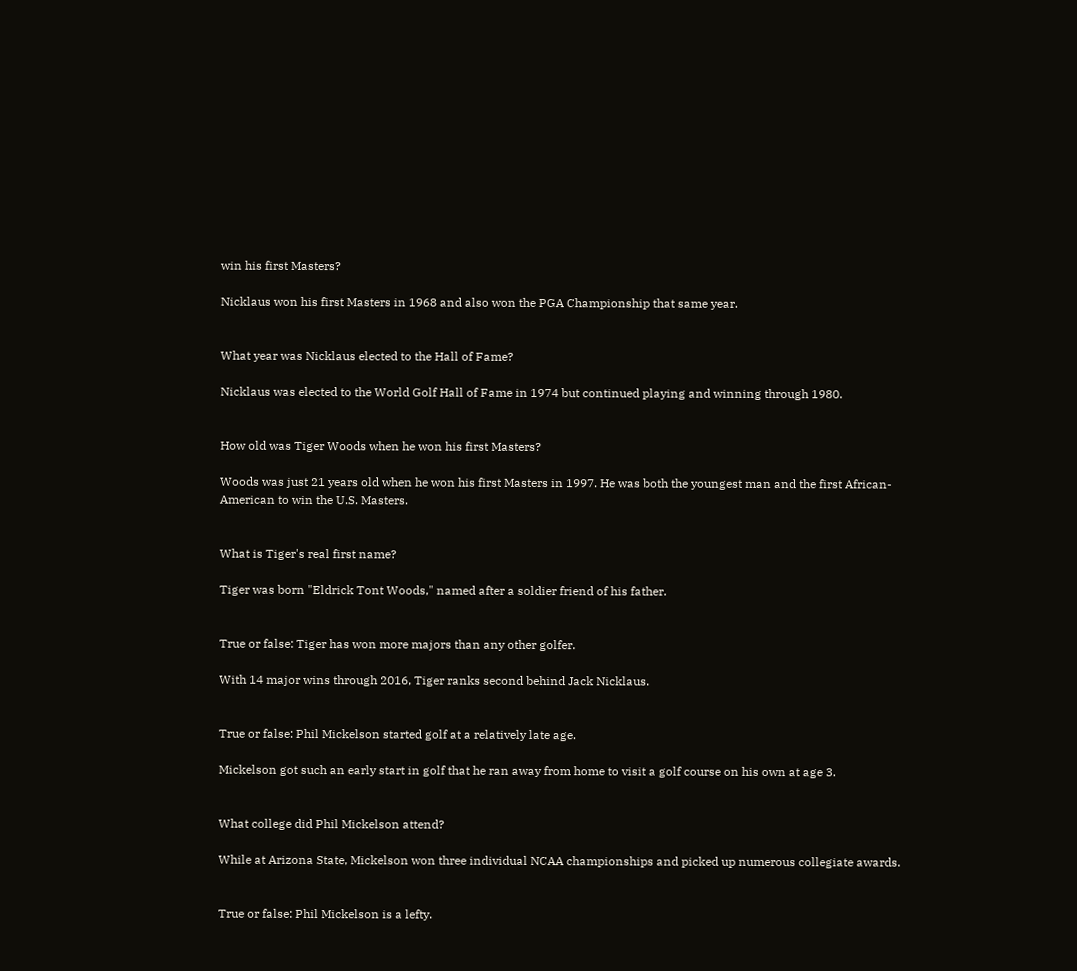win his first Masters?

Nicklaus won his first Masters in 1968 and also won the PGA Championship that same year.


What year was Nicklaus elected to the Hall of Fame?

Nicklaus was elected to the World Golf Hall of Fame in 1974 but continued playing and winning through 1980.


How old was Tiger Woods when he won his first Masters?

Woods was just 21 years old when he won his first Masters in 1997. He was both the youngest man and the first African-American to win the U.S. Masters.


What is Tiger's real first name?

Tiger was born "Eldrick Tont Woods," named after a soldier friend of his father.


True or false: Tiger has won more majors than any other golfer.

With 14 major wins through 2016, Tiger ranks second behind Jack Nicklaus.


True or false: Phil Mickelson started golf at a relatively late age.

Mickelson got such an early start in golf that he ran away from home to visit a golf course on his own at age 3.


What college did Phil Mickelson attend?

While at Arizona State, Mickelson won three individual NCAA championships and picked up numerous collegiate awards.


True or false: Phil Mickelson is a lefty.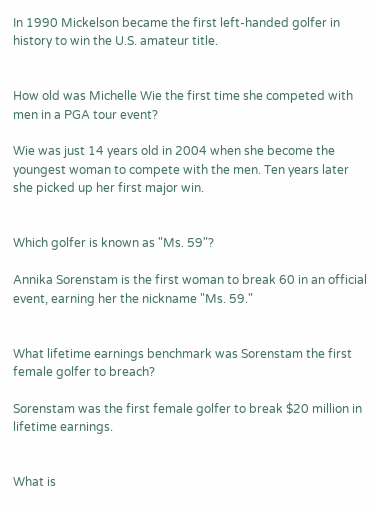In 1990 Mickelson became the first left-handed golfer in history to win the U.S. amateur title.


How old was Michelle Wie the first time she competed with men in a PGA tour event?

Wie was just 14 years old in 2004 when she become the youngest woman to compete with the men. Ten years later she picked up her first major win.


Which golfer is known as "Ms. 59"?

Annika Sorenstam is the first woman to break 60 in an official event, earning her the nickname "Ms. 59."


What lifetime earnings benchmark was Sorenstam the first female golfer to breach?

Sorenstam was the first female golfer to break $20 million in lifetime earnings.


What is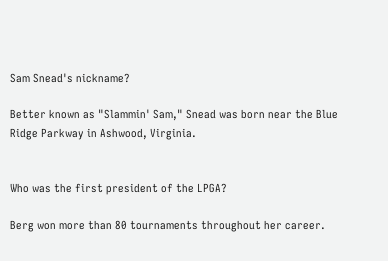Sam Snead's nickname?

Better known as "Slammin' Sam," Snead was born near the Blue Ridge Parkway in Ashwood, Virginia.


Who was the first president of the LPGA?

Berg won more than 80 tournaments throughout her career.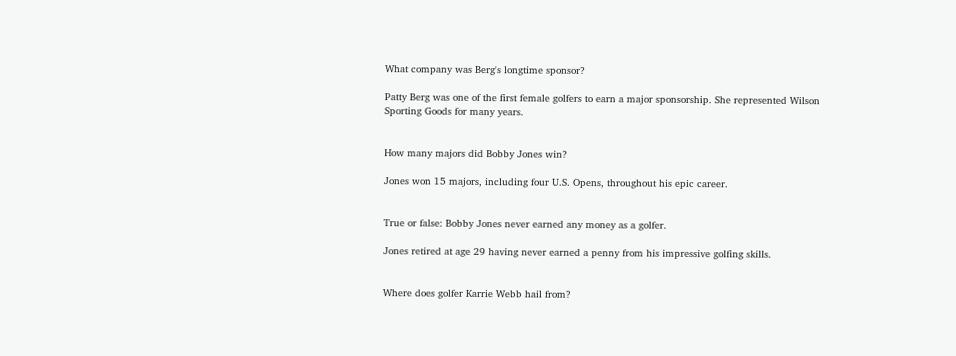What company was Berg's longtime sponsor?

Patty Berg was one of the first female golfers to earn a major sponsorship. She represented Wilson Sporting Goods for many years.


How many majors did Bobby Jones win?

Jones won 15 majors, including four U.S. Opens, throughout his epic career.


True or false: Bobby Jones never earned any money as a golfer.

Jones retired at age 29 having never earned a penny from his impressive golfing skills.


Where does golfer Karrie Webb hail from?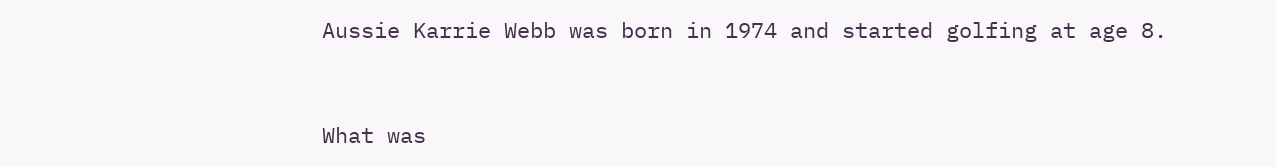Aussie Karrie Webb was born in 1974 and started golfing at age 8.


What was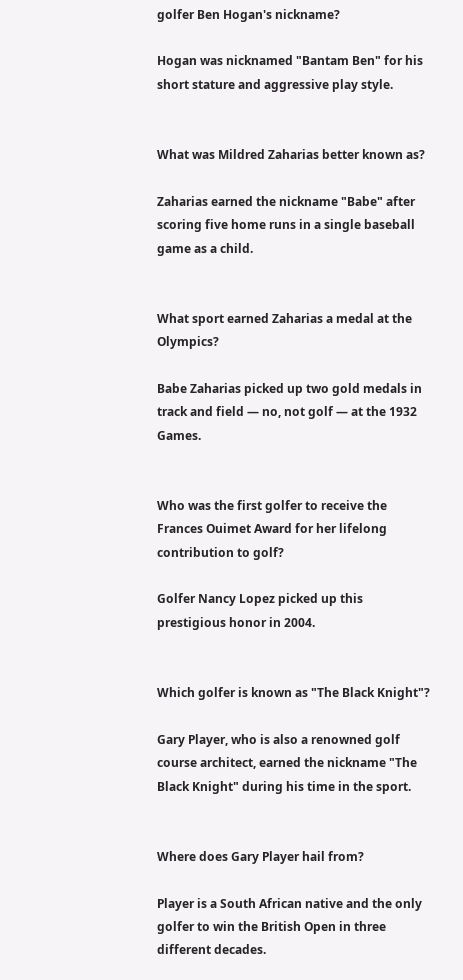golfer Ben Hogan's nickname?

Hogan was nicknamed "Bantam Ben" for his short stature and aggressive play style.


What was Mildred Zaharias better known as?

Zaharias earned the nickname "Babe" after scoring five home runs in a single baseball game as a child.


What sport earned Zaharias a medal at the Olympics?

Babe Zaharias picked up two gold medals in track and field — no, not golf — at the 1932 Games.


Who was the first golfer to receive the Frances Ouimet Award for her lifelong contribution to golf?

Golfer Nancy Lopez picked up this prestigious honor in 2004.


Which golfer is known as "The Black Knight"?

Gary Player, who is also a renowned golf course architect, earned the nickname "The Black Knight" during his time in the sport.


Where does Gary Player hail from?

Player is a South African native and the only golfer to win the British Open in three different decades.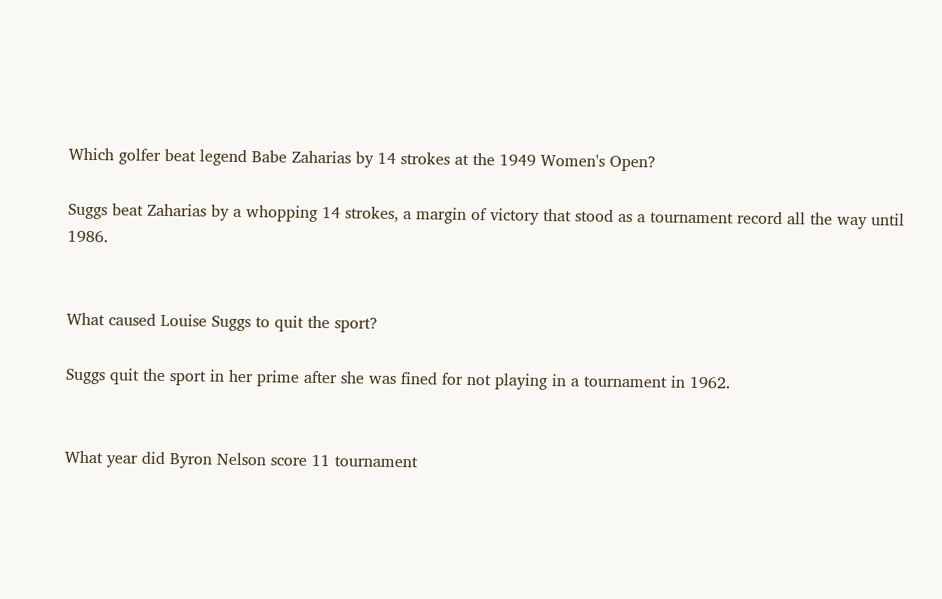Which golfer beat legend Babe Zaharias by 14 strokes at the 1949 Women's Open?

Suggs beat Zaharias by a whopping 14 strokes, a margin of victory that stood as a tournament record all the way until 1986.


What caused Louise Suggs to quit the sport?

Suggs quit the sport in her prime after she was fined for not playing in a tournament in 1962.


What year did Byron Nelson score 11 tournament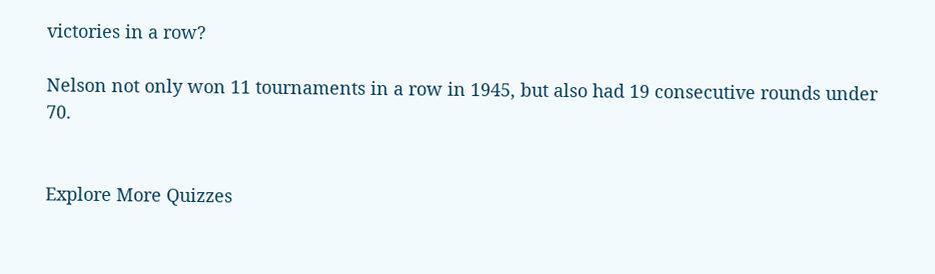victories in a row?

Nelson not only won 11 tournaments in a row in 1945, but also had 19 consecutive rounds under 70.


Explore More Quizzes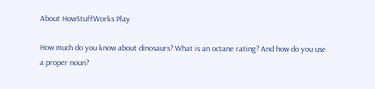About HowStuffWorks Play

How much do you know about dinosaurs? What is an octane rating? And how do you use a proper noun?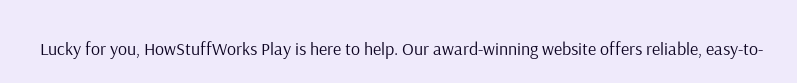Lucky for you, HowStuffWorks Play is here to help. Our award-winning website offers reliable, easy-to-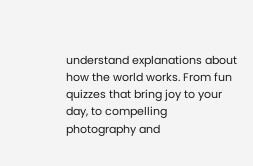understand explanations about how the world works. From fun quizzes that bring joy to your day, to compelling photography and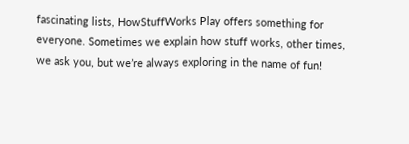fascinating lists, HowStuffWorks Play offers something for everyone. Sometimes we explain how stuff works, other times, we ask you, but we’re always exploring in the name of fun!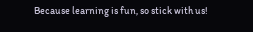Because learning is fun, so stick with us!